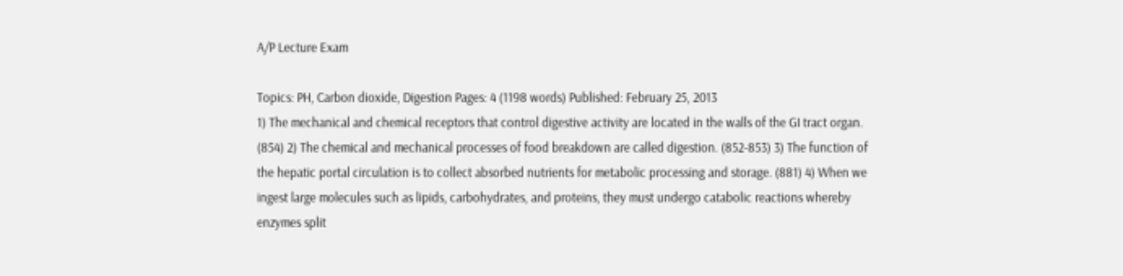A/P Lecture Exam

Topics: PH, Carbon dioxide, Digestion Pages: 4 (1198 words) Published: February 25, 2013
1) The mechanical and chemical receptors that control digestive activity are located in the walls of the GI tract organ. (854) 2) The chemical and mechanical processes of food breakdown are called digestion. (852-853) 3) The function of the hepatic portal circulation is to collect absorbed nutrients for metabolic processing and storage. (881) 4) When we ingest large molecules such as lipids, carbohydrates, and proteins, they must undergo catabolic reactions whereby enzymes split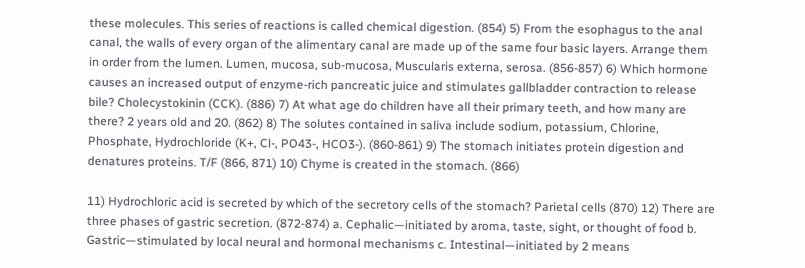these molecules. This series of reactions is called chemical digestion. (854) 5) From the esophagus to the anal canal, the walls of every organ of the alimentary canal are made up of the same four basic layers. Arrange them in order from the lumen. Lumen, mucosa, sub-mucosa, Muscularis externa, serosa. (856-857) 6) Which hormone causes an increased output of enzyme-rich pancreatic juice and stimulates gallbladder contraction to release bile? Cholecystokinin (CCK). (886) 7) At what age do children have all their primary teeth, and how many are there? 2 years old and 20. (862) 8) The solutes contained in saliva include sodium, potassium, Chlorine, Phosphate, Hydrochloride (K+, Cl-, PO43-, HCO3-). (860-861) 9) The stomach initiates protein digestion and denatures proteins. T/F (866, 871) 10) Chyme is created in the stomach. (866)

11) Hydrochloric acid is secreted by which of the secretory cells of the stomach? Parietal cells (870) 12) There are three phases of gastric secretion. (872-874) a. Cephalic—initiated by aroma, taste, sight, or thought of food b. Gastric—stimulated by local neural and hormonal mechanisms c. Intestinal—initiated by 2 means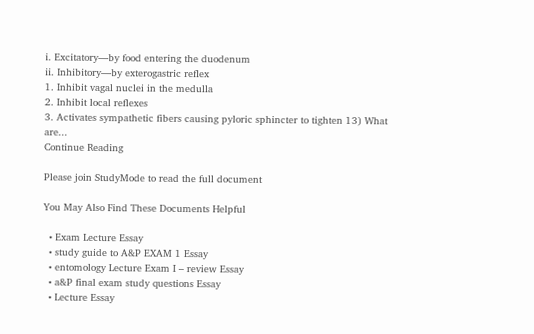i. Excitatory—by food entering the duodenum
ii. Inhibitory—by exterogastric reflex
1. Inhibit vagal nuclei in the medulla
2. Inhibit local reflexes
3. Activates sympathetic fibers causing pyloric sphincter to tighten 13) What are...
Continue Reading

Please join StudyMode to read the full document

You May Also Find These Documents Helpful

  • Exam Lecture Essay
  • study guide to A&P EXAM 1 Essay
  • entomology Lecture Exam I – review Essay
  • a&P final exam study questions Essay
  • Lecture Essay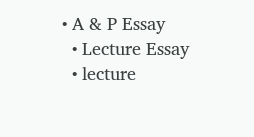• A & P Essay
  • Lecture Essay
  • lecture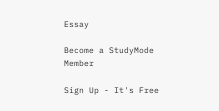Essay

Become a StudyMode Member

Sign Up - It's Free